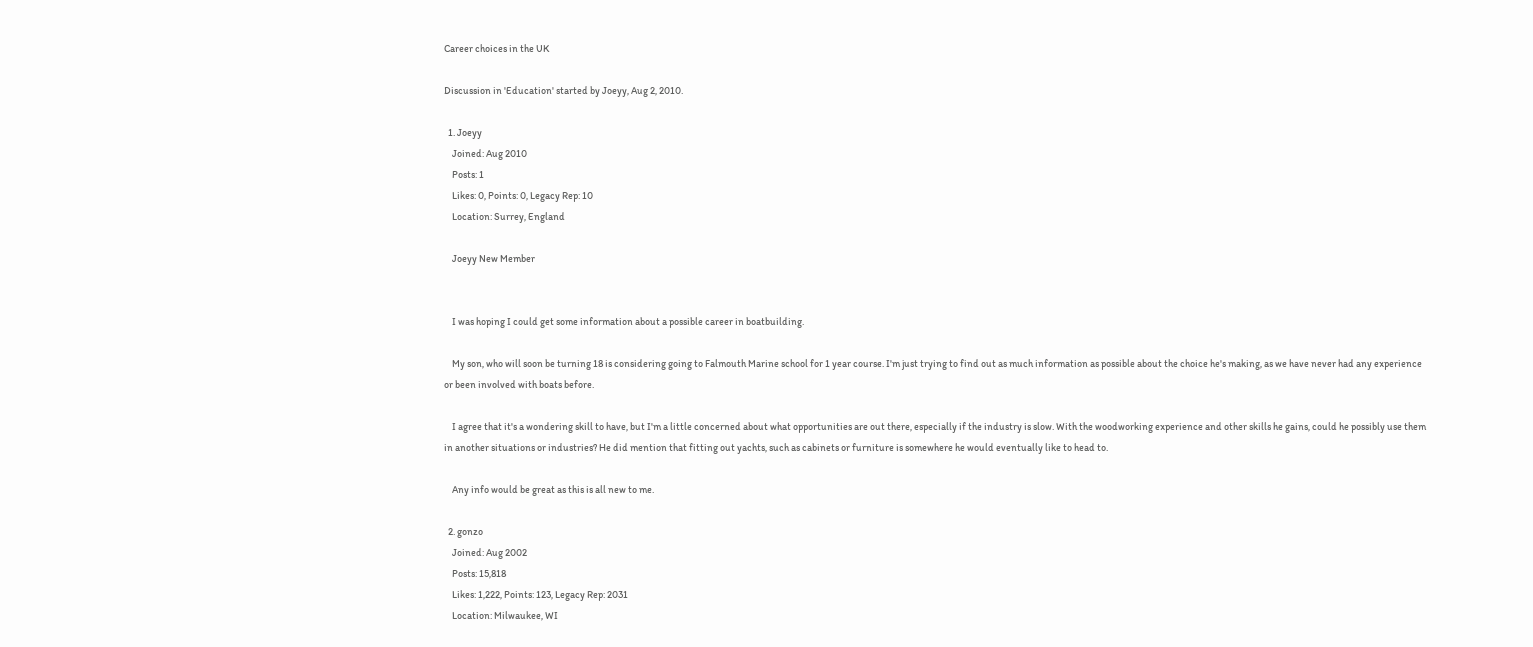Career choices in the UK

Discussion in 'Education' started by Joeyy, Aug 2, 2010.

  1. Joeyy
    Joined: Aug 2010
    Posts: 1
    Likes: 0, Points: 0, Legacy Rep: 10
    Location: Surrey, England

    Joeyy New Member


    I was hoping I could get some information about a possible career in boatbuilding.

    My son, who will soon be turning 18 is considering going to Falmouth Marine school for 1 year course. I'm just trying to find out as much information as possible about the choice he's making, as we have never had any experience or been involved with boats before.

    I agree that it's a wondering skill to have, but I'm a little concerned about what opportunities are out there, especially if the industry is slow. With the woodworking experience and other skills he gains, could he possibly use them in another situations or industries? He did mention that fitting out yachts, such as cabinets or furniture is somewhere he would eventually like to head to.

    Any info would be great as this is all new to me.

  2. gonzo
    Joined: Aug 2002
    Posts: 15,818
    Likes: 1,222, Points: 123, Legacy Rep: 2031
    Location: Milwaukee, WI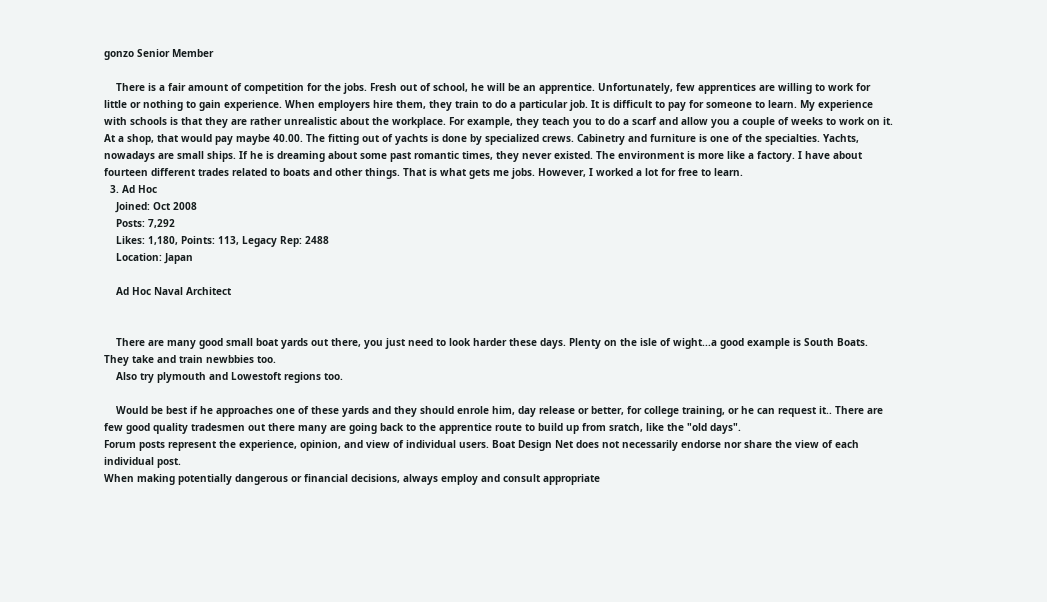gonzo Senior Member

    There is a fair amount of competition for the jobs. Fresh out of school, he will be an apprentice. Unfortunately, few apprentices are willing to work for little or nothing to gain experience. When employers hire them, they train to do a particular job. It is difficult to pay for someone to learn. My experience with schools is that they are rather unrealistic about the workplace. For example, they teach you to do a scarf and allow you a couple of weeks to work on it. At a shop, that would pay maybe 40.00. The fitting out of yachts is done by specialized crews. Cabinetry and furniture is one of the specialties. Yachts, nowadays are small ships. If he is dreaming about some past romantic times, they never existed. The environment is more like a factory. I have about fourteen different trades related to boats and other things. That is what gets me jobs. However, I worked a lot for free to learn.
  3. Ad Hoc
    Joined: Oct 2008
    Posts: 7,292
    Likes: 1,180, Points: 113, Legacy Rep: 2488
    Location: Japan

    Ad Hoc Naval Architect


    There are many good small boat yards out there, you just need to look harder these days. Plenty on the isle of wight...a good example is South Boats. They take and train newbbies too.
    Also try plymouth and Lowestoft regions too.

    Would be best if he approaches one of these yards and they should enrole him, day release or better, for college training, or he can request it.. There are few good quality tradesmen out there many are going back to the apprentice route to build up from sratch, like the "old days".
Forum posts represent the experience, opinion, and view of individual users. Boat Design Net does not necessarily endorse nor share the view of each individual post.
When making potentially dangerous or financial decisions, always employ and consult appropriate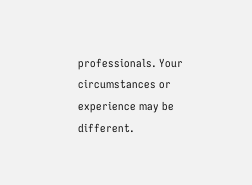professionals. Your circumstances or experience may be different.